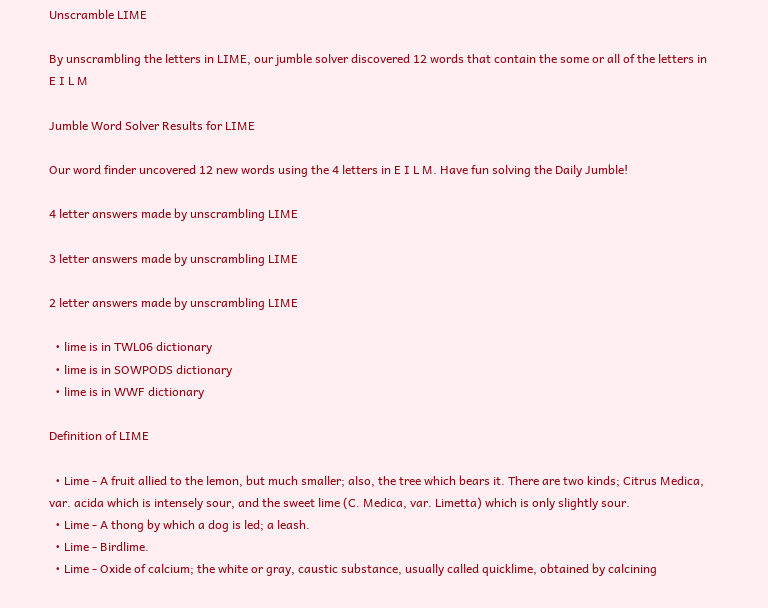Unscramble LIME

By unscrambling the letters in LIME, our jumble solver discovered 12 words that contain the some or all of the letters in E I L M

Jumble Word Solver Results for LIME

Our word finder uncovered 12 new words using the 4 letters in E I L M. Have fun solving the Daily Jumble!

4 letter answers made by unscrambling LIME

3 letter answers made by unscrambling LIME

2 letter answers made by unscrambling LIME

  • lime is in TWL06 dictionary
  • lime is in SOWPODS dictionary
  • lime is in WWF dictionary

Definition of LIME

  • Lime - A fruit allied to the lemon, but much smaller; also, the tree which bears it. There are two kinds; Citrus Medica, var. acida which is intensely sour, and the sweet lime (C. Medica, var. Limetta) which is only slightly sour.
  • Lime - A thong by which a dog is led; a leash.
  • Lime - Birdlime.
  • Lime - Oxide of calcium; the white or gray, caustic substance, usually called quicklime, obtained by calcining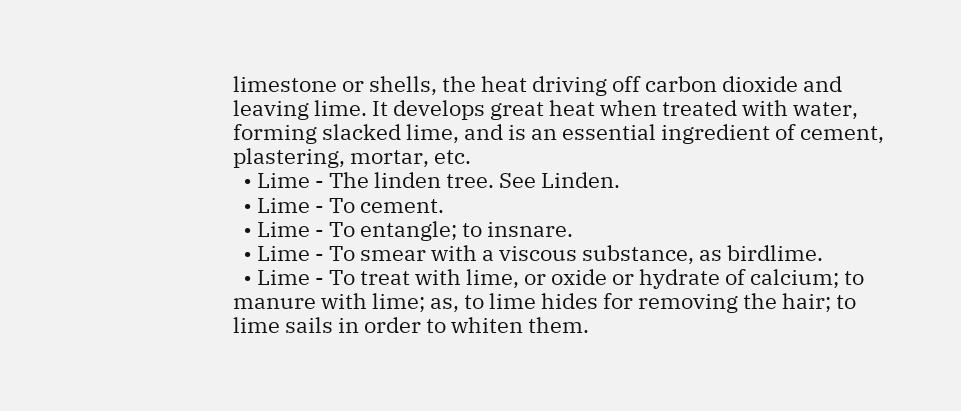limestone or shells, the heat driving off carbon dioxide and leaving lime. It develops great heat when treated with water, forming slacked lime, and is an essential ingredient of cement, plastering, mortar, etc.
  • Lime - The linden tree. See Linden.
  • Lime - To cement.
  • Lime - To entangle; to insnare.
  • Lime - To smear with a viscous substance, as birdlime.
  • Lime - To treat with lime, or oxide or hydrate of calcium; to manure with lime; as, to lime hides for removing the hair; to lime sails in order to whiten them.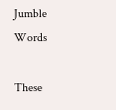Jumble Words

These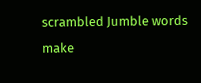scrambled Jumble words make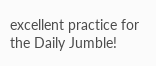excellent practice for the Daily Jumble!